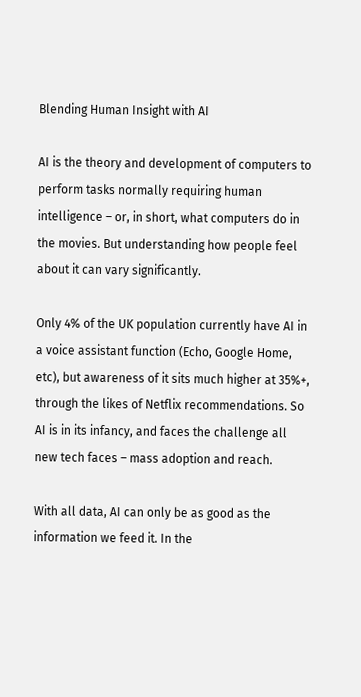Blending Human Insight with AI

AI is the theory and development of computers to perform tasks normally requiring human intelligence – or, in short, what computers do in the movies. But understanding how people feel about it can vary significantly.

Only 4% of the UK population currently have AI in a voice assistant function (Echo, Google Home, etc), but awareness of it sits much higher at 35%+, through the likes of Netflix recommendations. So AI is in its infancy, and faces the challenge all new tech faces – mass adoption and reach.

With all data, AI can only be as good as the information we feed it. In the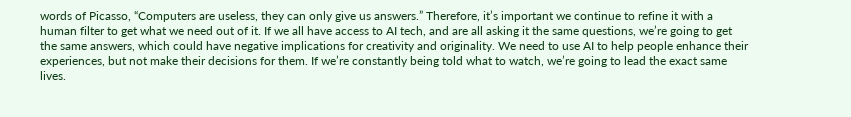words of Picasso, “Computers are useless, they can only give us answers.” Therefore, it’s important we continue to refine it with a human filter to get what we need out of it. If we all have access to AI tech, and are all asking it the same questions, we’re going to get the same answers, which could have negative implications for creativity and originality. We need to use AI to help people enhance their experiences, but not make their decisions for them. If we’re constantly being told what to watch, we’re going to lead the exact same lives.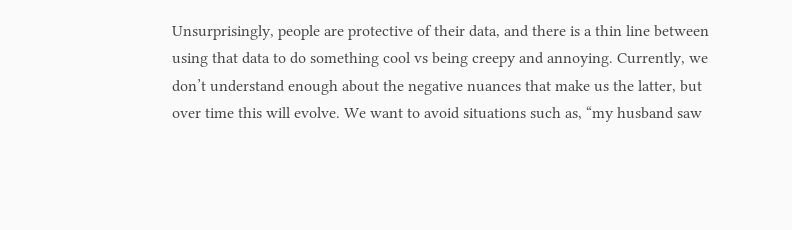Unsurprisingly, people are protective of their data, and there is a thin line between using that data to do something cool vs being creepy and annoying. Currently, we don’t understand enough about the negative nuances that make us the latter, but over time this will evolve. We want to avoid situations such as, “my husband saw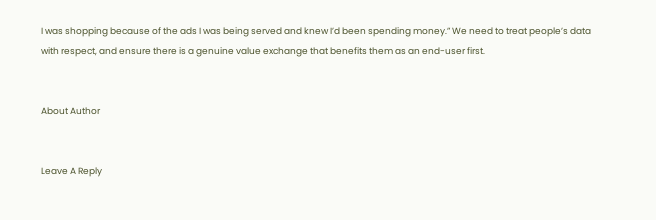I was shopping because of the ads I was being served and knew I’d been spending money.” We need to treat people’s data with respect, and ensure there is a genuine value exchange that benefits them as an end-user first.


About Author


Leave A Reply